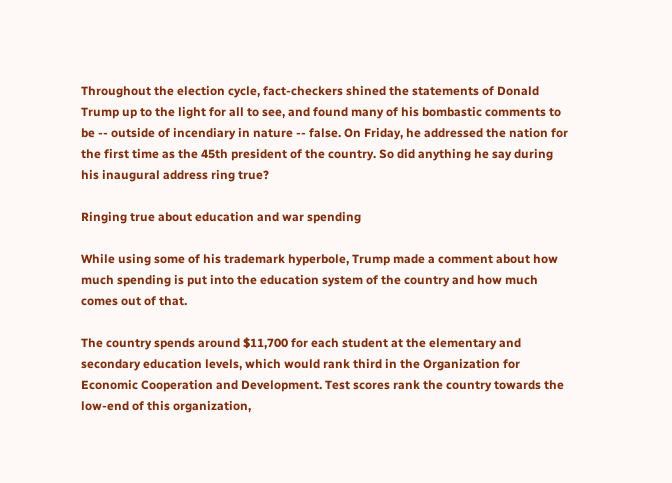Throughout the election cycle, fact-checkers shined the statements of Donald Trump up to the light for all to see, and found many of his bombastic comments to be -- outside of incendiary in nature -- false. On Friday, he addressed the nation for the first time as the 45th president of the country. So did anything he say during his inaugural address ring true?

Ringing true about education and war spending

While using some of his trademark hyperbole, Trump made a comment about how much spending is put into the education system of the country and how much comes out of that.

The country spends around $11,700 for each student at the elementary and secondary education levels, which would rank third in the Organization for Economic Cooperation and Development. Test scores rank the country towards the low-end of this organization,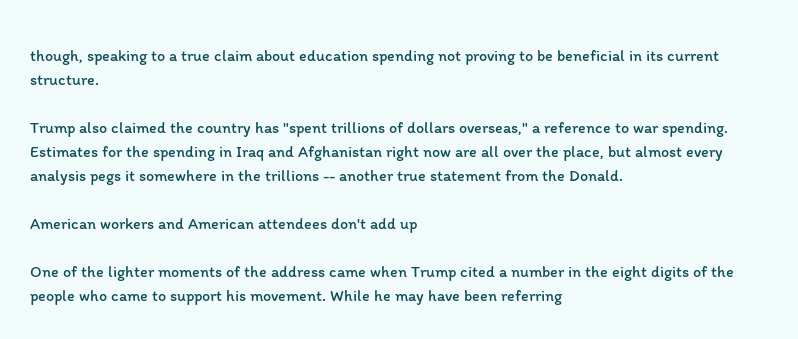though, speaking to a true claim about education spending not proving to be beneficial in its current structure.

Trump also claimed the country has "spent trillions of dollars overseas," a reference to war spending. Estimates for the spending in Iraq and Afghanistan right now are all over the place, but almost every analysis pegs it somewhere in the trillions -- another true statement from the Donald.

American workers and American attendees don't add up

One of the lighter moments of the address came when Trump cited a number in the eight digits of the people who came to support his movement. While he may have been referring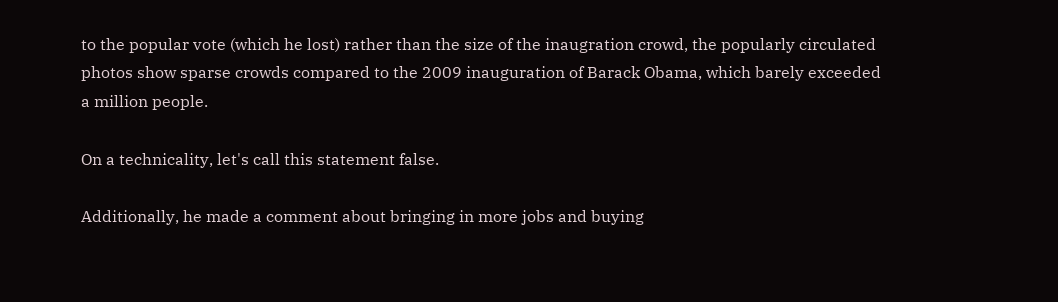to the popular vote (which he lost) rather than the size of the inaugration crowd, the popularly circulated photos show sparse crowds compared to the 2009 inauguration of Barack Obama, which barely exceeded a million people.

On a technicality, let's call this statement false.

Additionally, he made a comment about bringing in more jobs and buying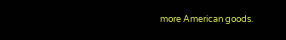more American goods.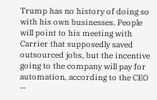Trump has no history of doing so with his own businesses. People will point to his meeting with Carrier that supposedly saved outsourced jobs, but the incentive going to the company will pay for automation, according to the CEO --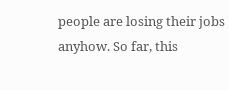people are losing their jobs anyhow. So far, this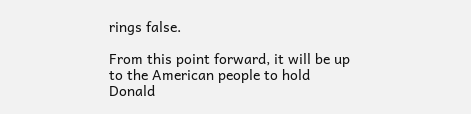rings false.

From this point forward, it will be up to the American people to hold Donald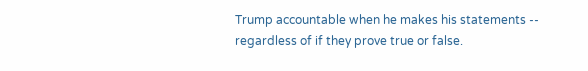Trump accountable when he makes his statements -- regardless of if they prove true or false.